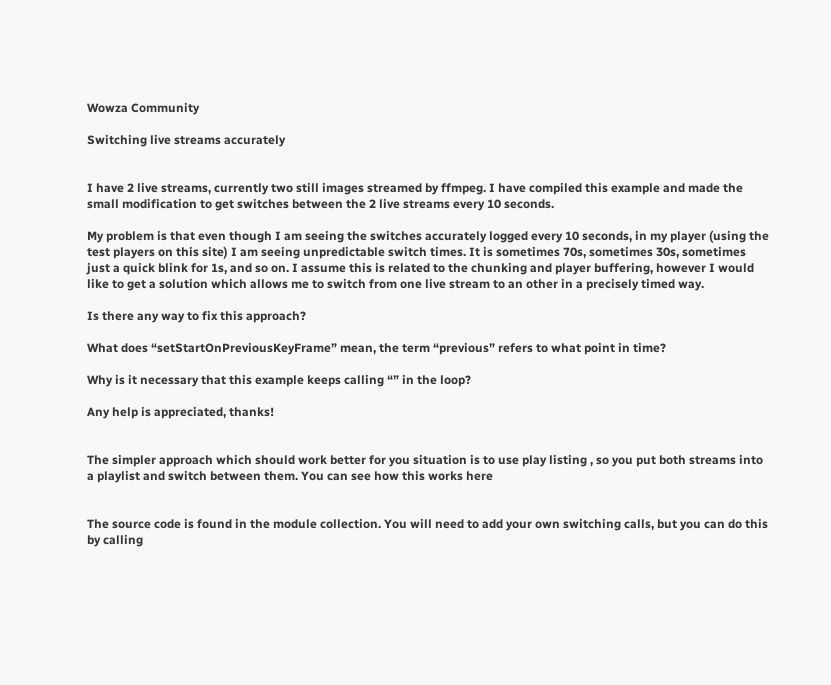Wowza Community

Switching live streams accurately


I have 2 live streams, currently two still images streamed by ffmpeg. I have compiled this example and made the small modification to get switches between the 2 live streams every 10 seconds.

My problem is that even though I am seeing the switches accurately logged every 10 seconds, in my player (using the test players on this site) I am seeing unpredictable switch times. It is sometimes 70s, sometimes 30s, sometimes just a quick blink for 1s, and so on. I assume this is related to the chunking and player buffering, however I would like to get a solution which allows me to switch from one live stream to an other in a precisely timed way.

Is there any way to fix this approach?

What does “setStartOnPreviousKeyFrame” mean, the term “previous” refers to what point in time?

Why is it necessary that this example keeps calling “” in the loop?

Any help is appreciated, thanks!


The simpler approach which should work better for you situation is to use play listing , so you put both streams into a playlist and switch between them. You can see how this works here


The source code is found in the module collection. You will need to add your own switching calls, but you can do this by calling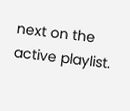next on the active playlist.